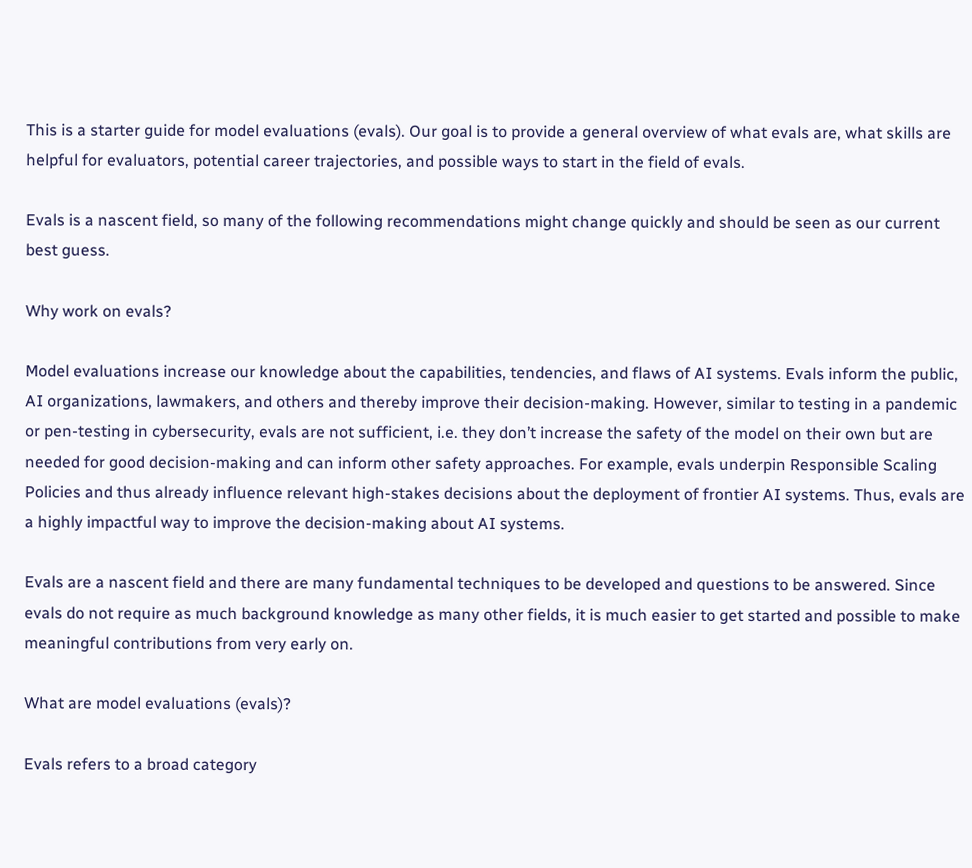This is a starter guide for model evaluations (evals). Our goal is to provide a general overview of what evals are, what skills are helpful for evaluators, potential career trajectories, and possible ways to start in the field of evals.

Evals is a nascent field, so many of the following recommendations might change quickly and should be seen as our current best guess.

Why work on evals?

Model evaluations increase our knowledge about the capabilities, tendencies, and flaws of AI systems. Evals inform the public, AI organizations, lawmakers, and others and thereby improve their decision-making. However, similar to testing in a pandemic or pen-testing in cybersecurity, evals are not sufficient, i.e. they don’t increase the safety of the model on their own but are needed for good decision-making and can inform other safety approaches. For example, evals underpin Responsible Scaling Policies and thus already influence relevant high-stakes decisions about the deployment of frontier AI systems. Thus, evals are a highly impactful way to improve the decision-making about AI systems.

Evals are a nascent field and there are many fundamental techniques to be developed and questions to be answered. Since evals do not require as much background knowledge as many other fields, it is much easier to get started and possible to make meaningful contributions from very early on.

What are model evaluations (evals)?

Evals refers to a broad category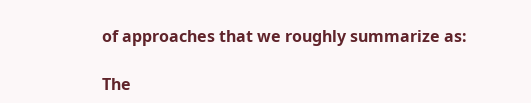of approaches that we roughly summarize as:

The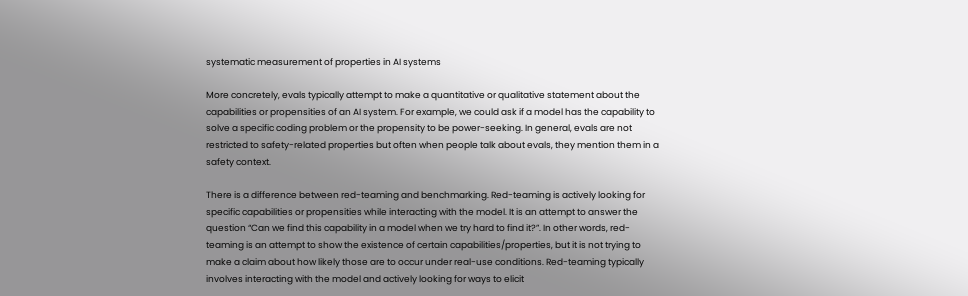systematic measurement of properties in AI systems

More concretely, evals typically attempt to make a quantitative or qualitative statement about the capabilities or propensities of an AI system. For example, we could ask if a model has the capability to solve a specific coding problem or the propensity to be power-seeking. In general, evals are not restricted to safety-related properties but often when people talk about evals, they mention them in a safety context.

There is a difference between red-teaming and benchmarking. Red-teaming is actively looking for specific capabilities or propensities while interacting with the model. It is an attempt to answer the question “Can we find this capability in a model when we try hard to find it?”. In other words, red-teaming is an attempt to show the existence of certain capabilities/properties, but it is not trying to make a claim about how likely those are to occur under real-use conditions. Red-teaming typically involves interacting with the model and actively looking for ways to elicit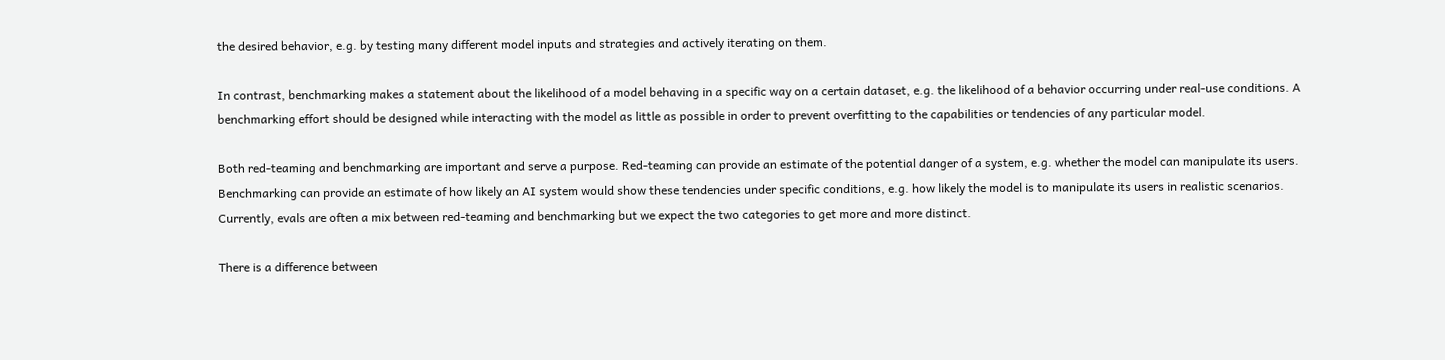the desired behavior, e.g. by testing many different model inputs and strategies and actively iterating on them.

In contrast, benchmarking makes a statement about the likelihood of a model behaving in a specific way on a certain dataset, e.g. the likelihood of a behavior occurring under real-use conditions. A benchmarking effort should be designed while interacting with the model as little as possible in order to prevent overfitting to the capabilities or tendencies of any particular model.

Both red-teaming and benchmarking are important and serve a purpose. Red-teaming can provide an estimate of the potential danger of a system, e.g. whether the model can manipulate its users. Benchmarking can provide an estimate of how likely an AI system would show these tendencies under specific conditions, e.g. how likely the model is to manipulate its users in realistic scenarios. Currently, evals are often a mix between red-teaming and benchmarking but we expect the two categories to get more and more distinct.

There is a difference between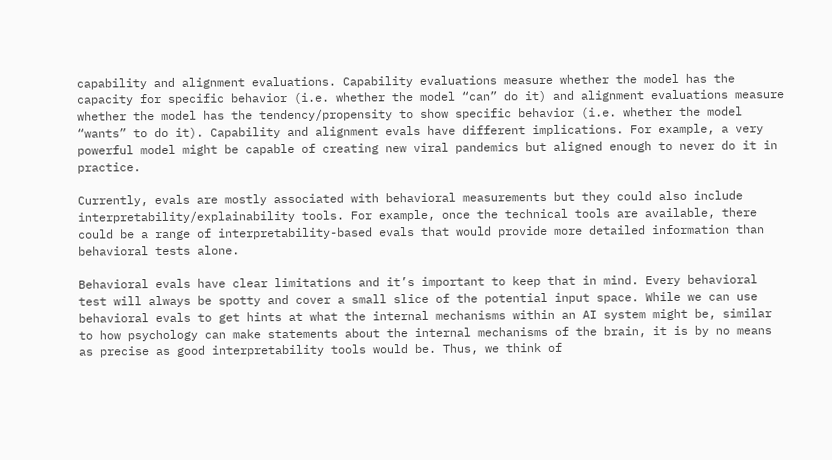capability and alignment evaluations. Capability evaluations measure whether the model has the capacity for specific behavior (i.e. whether the model “can” do it) and alignment evaluations measure whether the model has the tendency/propensity to show specific behavior (i.e. whether the model “wants” to do it). Capability and alignment evals have different implications. For example, a very powerful model might be capable of creating new viral pandemics but aligned enough to never do it in practice.

Currently, evals are mostly associated with behavioral measurements but they could also include interpretability/explainability tools. For example, once the technical tools are available, there could be a range of interpretability-based evals that would provide more detailed information than behavioral tests alone.

Behavioral evals have clear limitations and it’s important to keep that in mind. Every behavioral test will always be spotty and cover a small slice of the potential input space. While we can use behavioral evals to get hints at what the internal mechanisms within an AI system might be, similar to how psychology can make statements about the internal mechanisms of the brain, it is by no means as precise as good interpretability tools would be. Thus, we think of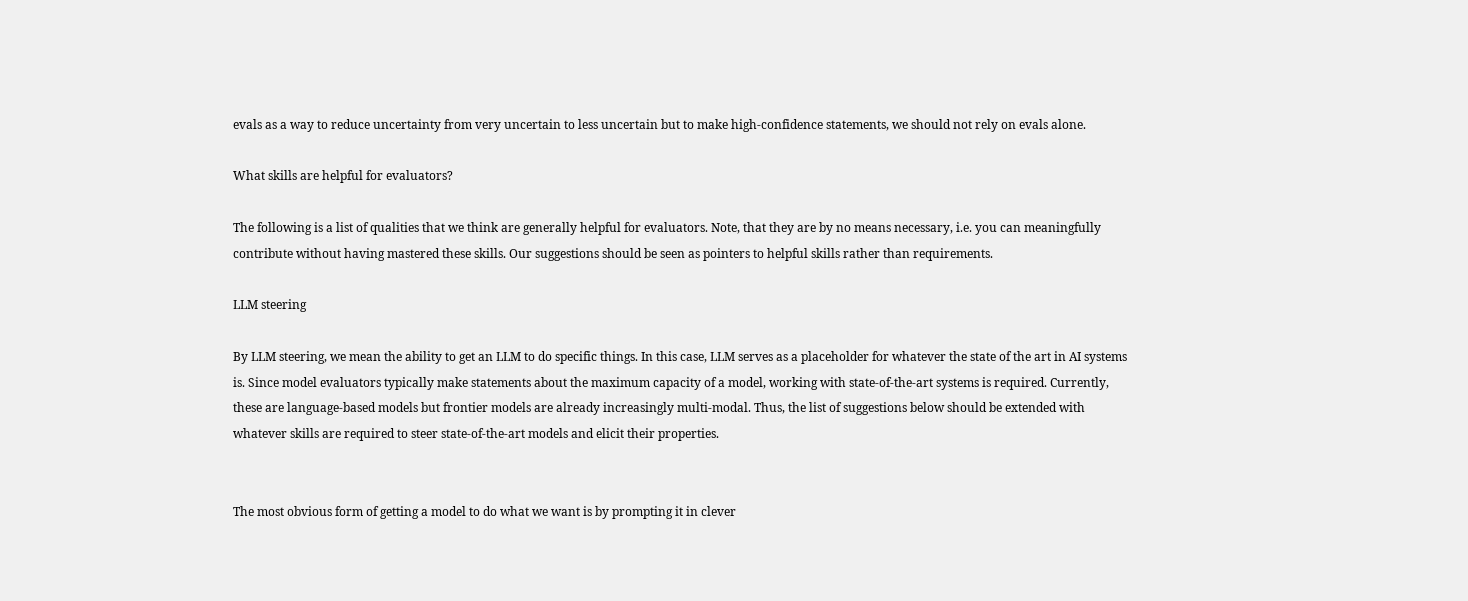evals as a way to reduce uncertainty from very uncertain to less uncertain but to make high-confidence statements, we should not rely on evals alone.

What skills are helpful for evaluators?

The following is a list of qualities that we think are generally helpful for evaluators. Note, that they are by no means necessary, i.e. you can meaningfully contribute without having mastered these skills. Our suggestions should be seen as pointers to helpful skills rather than requirements.

LLM steering

By LLM steering, we mean the ability to get an LLM to do specific things. In this case, LLM serves as a placeholder for whatever the state of the art in AI systems is. Since model evaluators typically make statements about the maximum capacity of a model, working with state-of-the-art systems is required. Currently, these are language-based models but frontier models are already increasingly multi-modal. Thus, the list of suggestions below should be extended with whatever skills are required to steer state-of-the-art models and elicit their properties.


The most obvious form of getting a model to do what we want is by prompting it in clever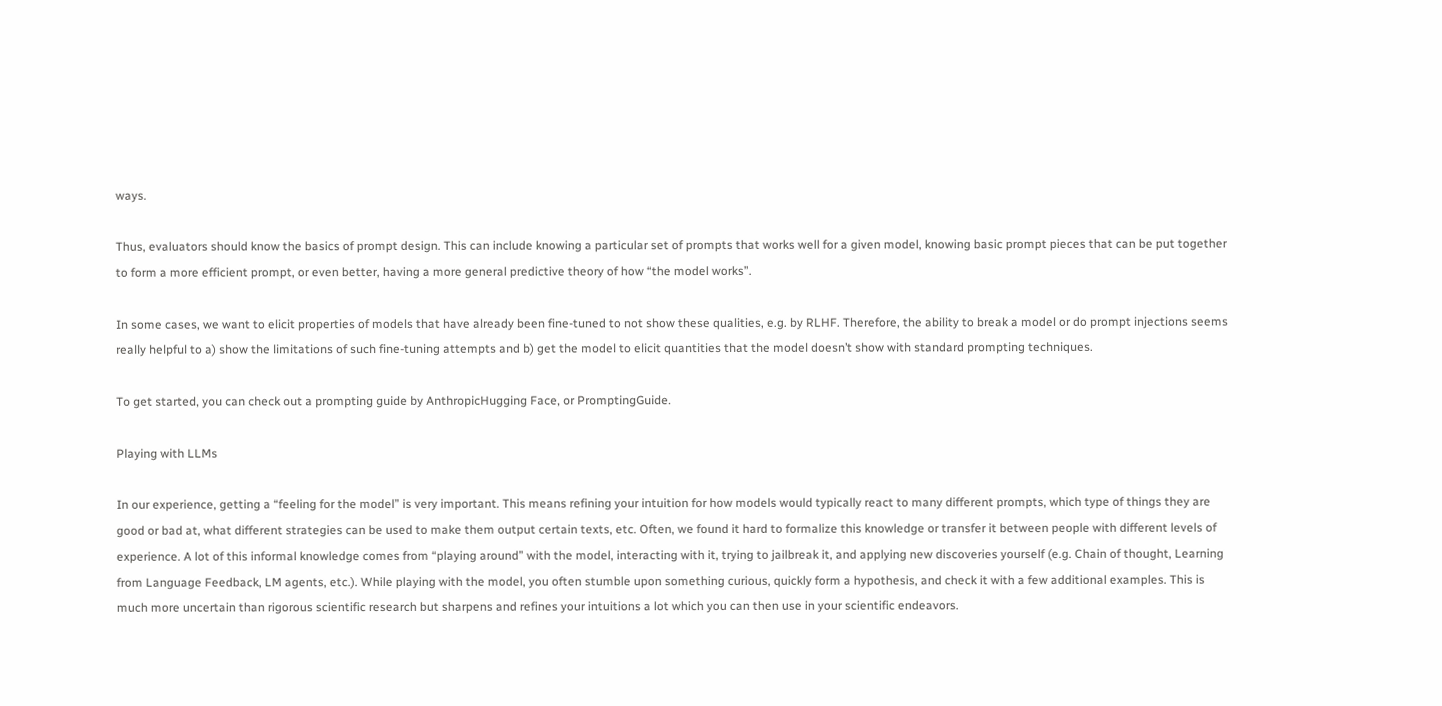ways.

Thus, evaluators should know the basics of prompt design. This can include knowing a particular set of prompts that works well for a given model, knowing basic prompt pieces that can be put together to form a more efficient prompt, or even better, having a more general predictive theory of how “the model works”.

In some cases, we want to elicit properties of models that have already been fine-tuned to not show these qualities, e.g. by RLHF. Therefore, the ability to break a model or do prompt injections seems really helpful to a) show the limitations of such fine-tuning attempts and b) get the model to elicit quantities that the model doesn’t show with standard prompting techniques.

To get started, you can check out a prompting guide by AnthropicHugging Face, or PromptingGuide.

Playing with LLMs

In our experience, getting a “feeling for the model” is very important. This means refining your intuition for how models would typically react to many different prompts, which type of things they are good or bad at, what different strategies can be used to make them output certain texts, etc. Often, we found it hard to formalize this knowledge or transfer it between people with different levels of experience. A lot of this informal knowledge comes from “playing around” with the model, interacting with it, trying to jailbreak it, and applying new discoveries yourself (e.g. Chain of thought, Learning from Language Feedback, LM agents, etc.). While playing with the model, you often stumble upon something curious, quickly form a hypothesis, and check it with a few additional examples. This is much more uncertain than rigorous scientific research but sharpens and refines your intuitions a lot which you can then use in your scientific endeavors.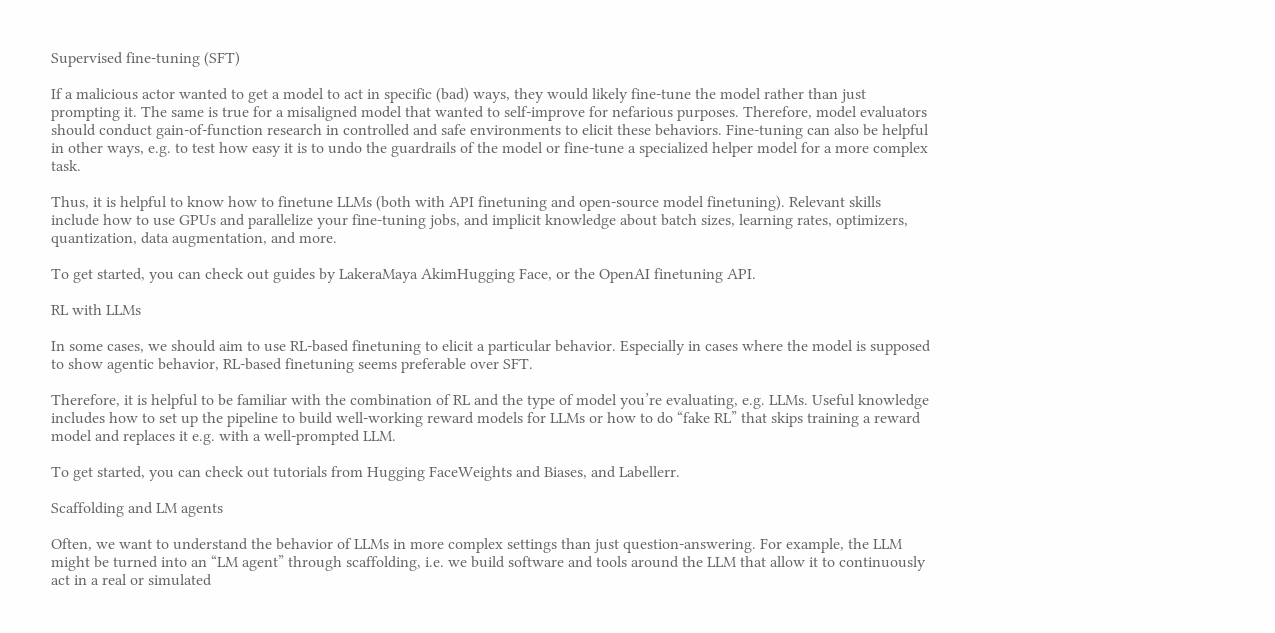Supervised fine-tuning (SFT)

If a malicious actor wanted to get a model to act in specific (bad) ways, they would likely fine-tune the model rather than just prompting it. The same is true for a misaligned model that wanted to self-improve for nefarious purposes. Therefore, model evaluators should conduct gain-of-function research in controlled and safe environments to elicit these behaviors. Fine-tuning can also be helpful in other ways, e.g. to test how easy it is to undo the guardrails of the model or fine-tune a specialized helper model for a more complex task.

Thus, it is helpful to know how to finetune LLMs (both with API finetuning and open-source model finetuning). Relevant skills include how to use GPUs and parallelize your fine-tuning jobs, and implicit knowledge about batch sizes, learning rates, optimizers, quantization, data augmentation, and more.

To get started, you can check out guides by LakeraMaya AkimHugging Face, or the OpenAI finetuning API.

RL with LLMs

In some cases, we should aim to use RL-based finetuning to elicit a particular behavior. Especially in cases where the model is supposed to show agentic behavior, RL-based finetuning seems preferable over SFT.

Therefore, it is helpful to be familiar with the combination of RL and the type of model you’re evaluating, e.g. LLMs. Useful knowledge includes how to set up the pipeline to build well-working reward models for LLMs or how to do “fake RL” that skips training a reward model and replaces it e.g. with a well-prompted LLM.

To get started, you can check out tutorials from Hugging FaceWeights and Biases, and Labellerr.

Scaffolding and LM agents

Often, we want to understand the behavior of LLMs in more complex settings than just question-answering. For example, the LLM might be turned into an “LM agent” through scaffolding, i.e. we build software and tools around the LLM that allow it to continuously act in a real or simulated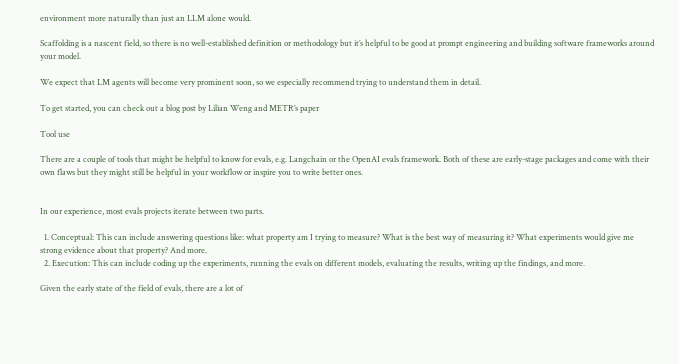environment more naturally than just an LLM alone would.

Scaffolding is a nascent field, so there is no well-established definition or methodology but it’s helpful to be good at prompt engineering and building software frameworks around your model.

We expect that LM agents will become very prominent soon, so we especially recommend trying to understand them in detail.

To get started, you can check out a blog post by Lilian Weng and METR’s paper

Tool use

There are a couple of tools that might be helpful to know for evals, e.g. Langchain or the OpenAI evals framework. Both of these are early-stage packages and come with their own flaws but they might still be helpful in your workflow or inspire you to write better ones.


In our experience, most evals projects iterate between two parts.

  1. Conceptual: This can include answering questions like: what property am I trying to measure? What is the best way of measuring it? What experiments would give me strong evidence about that property? And more.
  2. Execution: This can include coding up the experiments, running the evals on different models, evaluating the results, writing up the findings, and more.

Given the early state of the field of evals, there are a lot of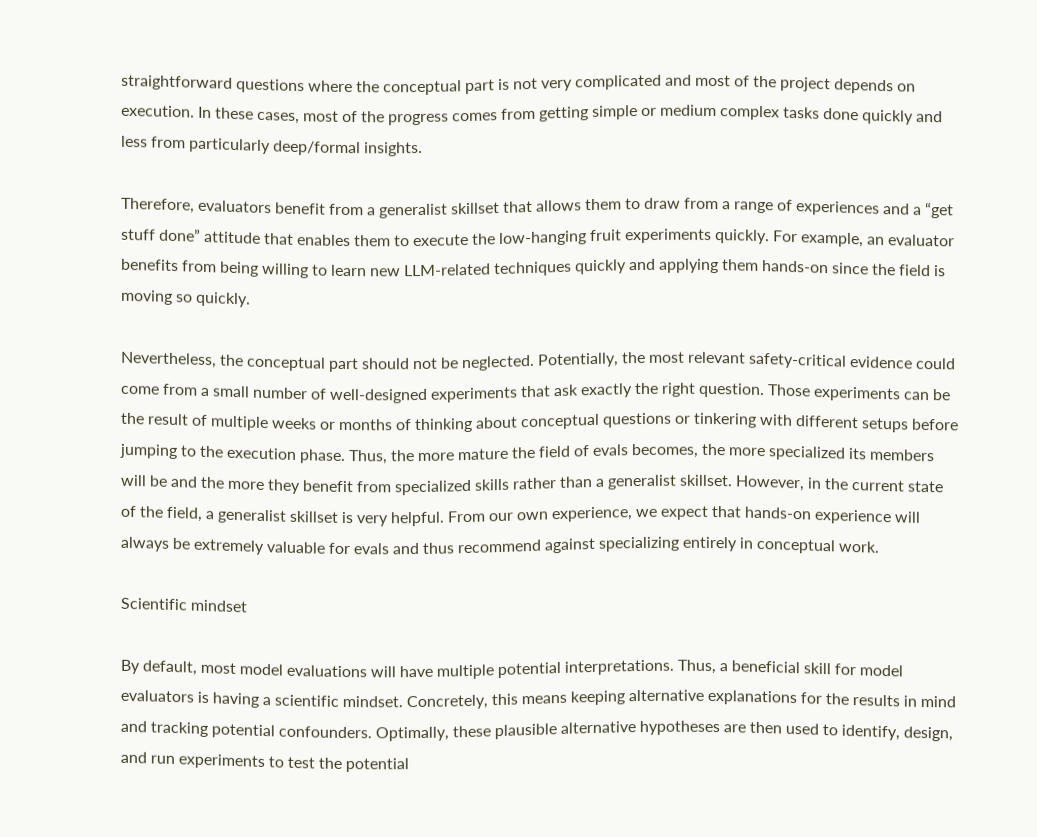straightforward questions where the conceptual part is not very complicated and most of the project depends on execution. In these cases, most of the progress comes from getting simple or medium complex tasks done quickly and less from particularly deep/formal insights.

Therefore, evaluators benefit from a generalist skillset that allows them to draw from a range of experiences and a “get stuff done” attitude that enables them to execute the low-hanging fruit experiments quickly. For example, an evaluator benefits from being willing to learn new LLM-related techniques quickly and applying them hands-on since the field is moving so quickly.

Nevertheless, the conceptual part should not be neglected. Potentially, the most relevant safety-critical evidence could come from a small number of well-designed experiments that ask exactly the right question. Those experiments can be the result of multiple weeks or months of thinking about conceptual questions or tinkering with different setups before jumping to the execution phase. Thus, the more mature the field of evals becomes, the more specialized its members will be and the more they benefit from specialized skills rather than a generalist skillset. However, in the current state of the field, a generalist skillset is very helpful. From our own experience, we expect that hands-on experience will always be extremely valuable for evals and thus recommend against specializing entirely in conceptual work.

Scientific mindset

By default, most model evaluations will have multiple potential interpretations. Thus, a beneficial skill for model evaluators is having a scientific mindset. Concretely, this means keeping alternative explanations for the results in mind and tracking potential confounders. Optimally, these plausible alternative hypotheses are then used to identify, design, and run experiments to test the potential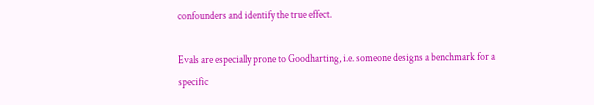confounders and identify the true effect.

Evals are especially prone to Goodharting, i.e. someone designs a benchmark for a specific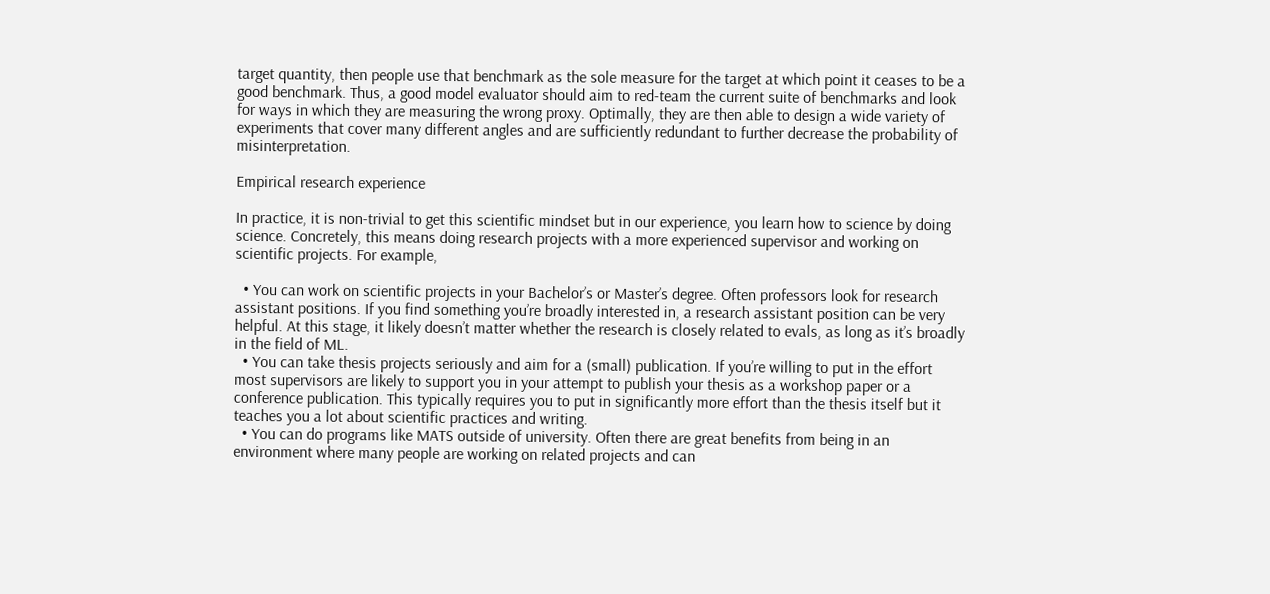target quantity, then people use that benchmark as the sole measure for the target at which point it ceases to be a good benchmark. Thus, a good model evaluator should aim to red-team the current suite of benchmarks and look for ways in which they are measuring the wrong proxy. Optimally, they are then able to design a wide variety of experiments that cover many different angles and are sufficiently redundant to further decrease the probability of misinterpretation.

Empirical research experience

In practice, it is non-trivial to get this scientific mindset but in our experience, you learn how to science by doing science. Concretely, this means doing research projects with a more experienced supervisor and working on scientific projects. For example,

  • You can work on scientific projects in your Bachelor’s or Master’s degree. Often professors look for research assistant positions. If you find something you’re broadly interested in, a research assistant position can be very helpful. At this stage, it likely doesn’t matter whether the research is closely related to evals, as long as it’s broadly in the field of ML.
  • You can take thesis projects seriously and aim for a (small) publication. If you’re willing to put in the effort most supervisors are likely to support you in your attempt to publish your thesis as a workshop paper or a conference publication. This typically requires you to put in significantly more effort than the thesis itself but it teaches you a lot about scientific practices and writing.
  • You can do programs like MATS outside of university. Often there are great benefits from being in an environment where many people are working on related projects and can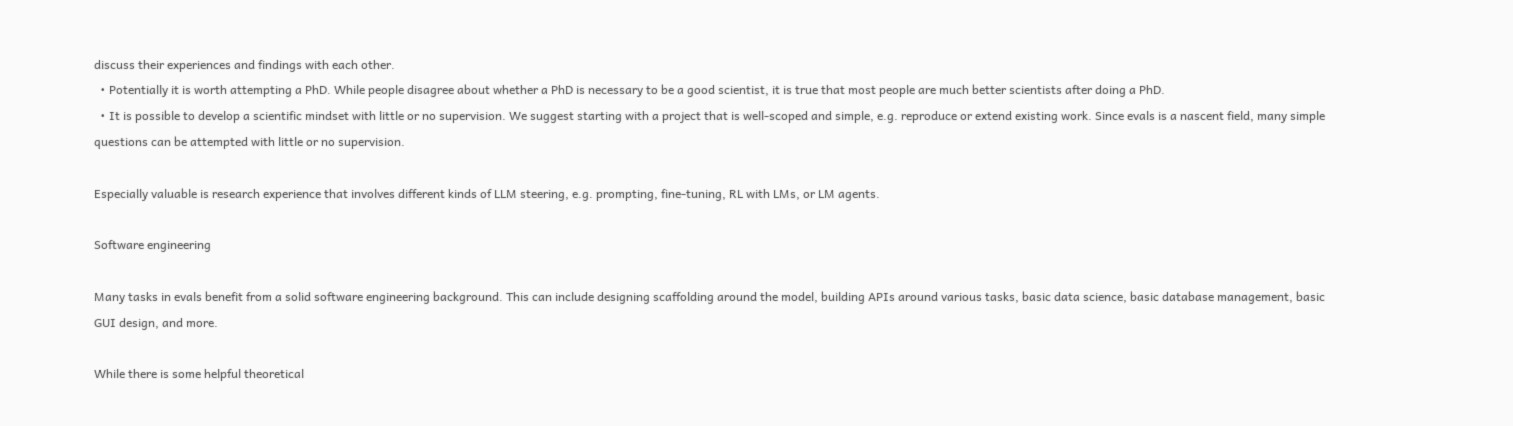discuss their experiences and findings with each other.
  • Potentially it is worth attempting a PhD. While people disagree about whether a PhD is necessary to be a good scientist, it is true that most people are much better scientists after doing a PhD.
  • It is possible to develop a scientific mindset with little or no supervision. We suggest starting with a project that is well-scoped and simple, e.g. reproduce or extend existing work. Since evals is a nascent field, many simple questions can be attempted with little or no supervision.

Especially valuable is research experience that involves different kinds of LLM steering, e.g. prompting, fine-tuning, RL with LMs, or LM agents.

Software engineering

Many tasks in evals benefit from a solid software engineering background. This can include designing scaffolding around the model, building APIs around various tasks, basic data science, basic database management, basic GUI design, and more.

While there is some helpful theoretical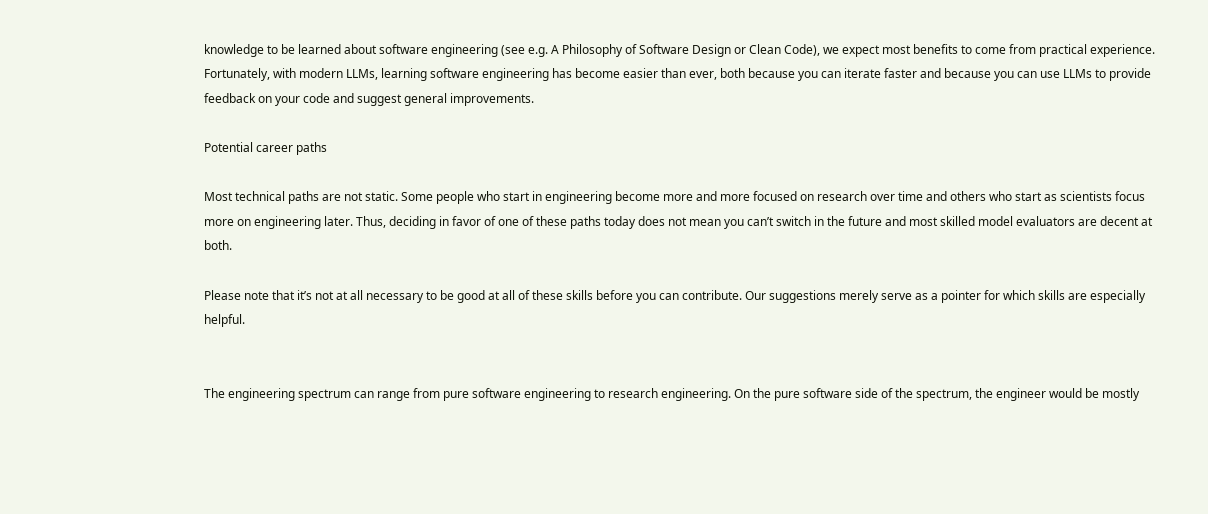knowledge to be learned about software engineering (see e.g. A Philosophy of Software Design or Clean Code), we expect most benefits to come from practical experience. Fortunately, with modern LLMs, learning software engineering has become easier than ever, both because you can iterate faster and because you can use LLMs to provide feedback on your code and suggest general improvements.

Potential career paths

Most technical paths are not static. Some people who start in engineering become more and more focused on research over time and others who start as scientists focus more on engineering later. Thus, deciding in favor of one of these paths today does not mean you can’t switch in the future and most skilled model evaluators are decent at both.

Please note that it’s not at all necessary to be good at all of these skills before you can contribute. Our suggestions merely serve as a pointer for which skills are especially helpful.


The engineering spectrum can range from pure software engineering to research engineering. On the pure software side of the spectrum, the engineer would be mostly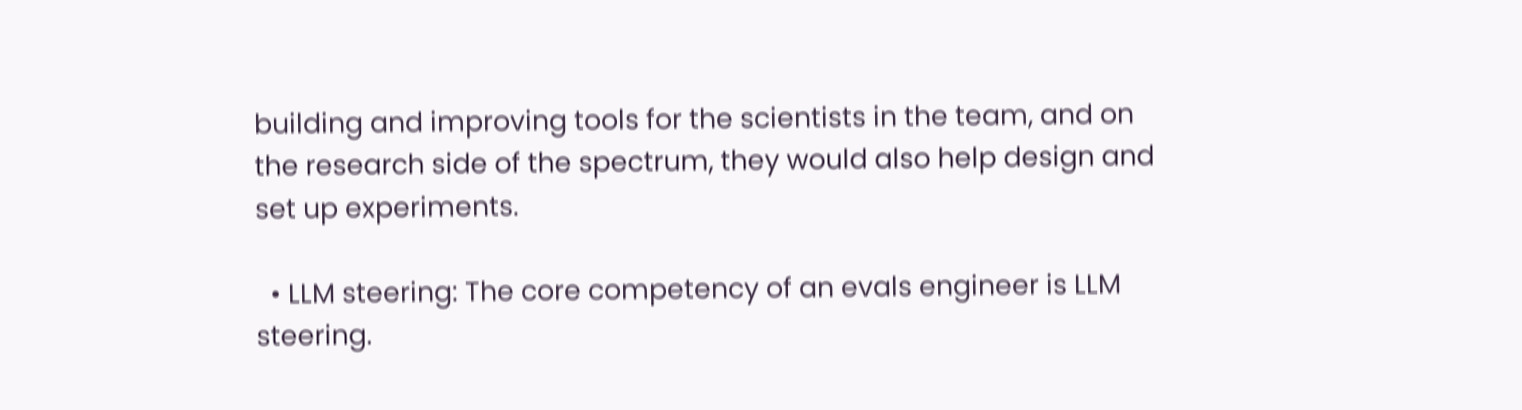building and improving tools for the scientists in the team, and on the research side of the spectrum, they would also help design and set up experiments.

  • LLM steering: The core competency of an evals engineer is LLM steering.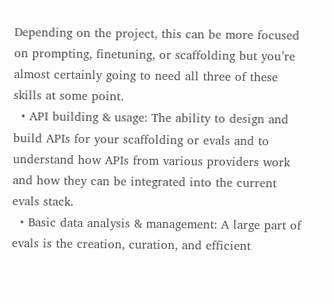Depending on the project, this can be more focused on prompting, finetuning, or scaffolding but you’re almost certainly going to need all three of these skills at some point.
  • API building & usage: The ability to design and build APIs for your scaffolding or evals and to understand how APIs from various providers work and how they can be integrated into the current evals stack.
  • Basic data analysis & management: A large part of evals is the creation, curation, and efficient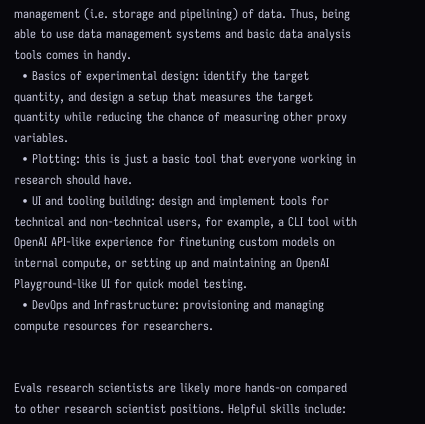management (i.e. storage and pipelining) of data. Thus, being able to use data management systems and basic data analysis tools comes in handy.
  • Basics of experimental design: identify the target quantity, and design a setup that measures the target quantity while reducing the chance of measuring other proxy variables.
  • Plotting: this is just a basic tool that everyone working in research should have.
  • UI and tooling building: design and implement tools for technical and non-technical users, for example, a CLI tool with OpenAI API-like experience for finetuning custom models on internal compute, or setting up and maintaining an OpenAI Playground-like UI for quick model testing.
  • DevOps and Infrastructure: provisioning and managing compute resources for researchers.


Evals research scientists are likely more hands-on compared to other research scientist positions. Helpful skills include: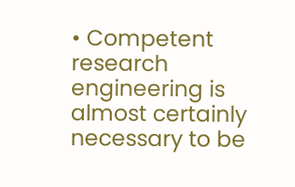• Competent research engineering is almost certainly necessary to be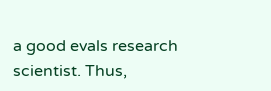a good evals research scientist. Thus,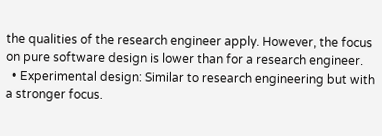the qualities of the research engineer apply. However, the focus on pure software design is lower than for a research engineer.
  • Experimental design: Similar to research engineering but with a stronger focus.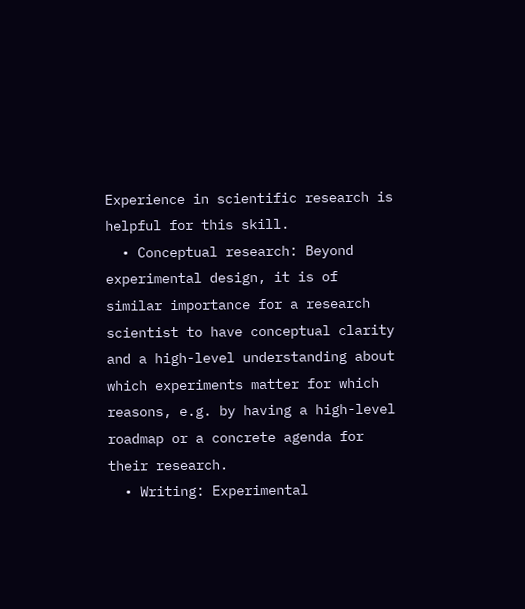Experience in scientific research is helpful for this skill.
  • Conceptual research: Beyond experimental design, it is of similar importance for a research scientist to have conceptual clarity and a high-level understanding about which experiments matter for which reasons, e.g. by having a high-level roadmap or a concrete agenda for their research.
  • Writing: Experimental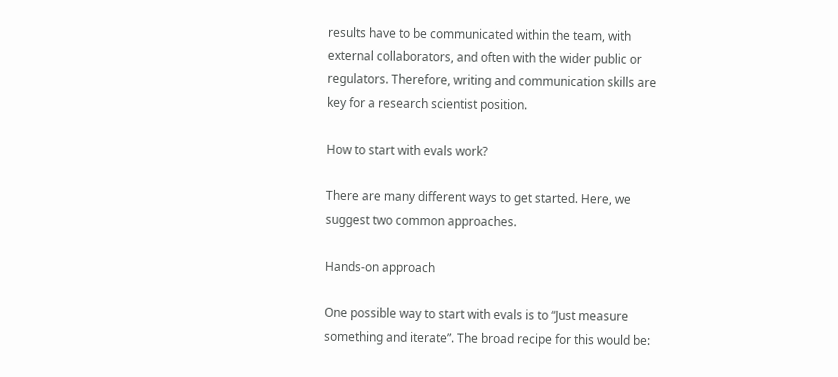results have to be communicated within the team, with external collaborators, and often with the wider public or regulators. Therefore, writing and communication skills are key for a research scientist position.

How to start with evals work?

There are many different ways to get started. Here, we suggest two common approaches.

Hands-on approach

One possible way to start with evals is to “Just measure something and iterate”. The broad recipe for this would be: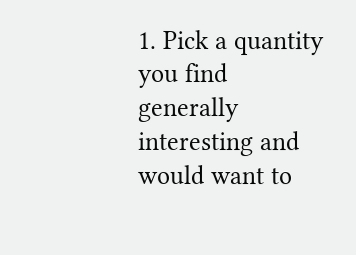1. Pick a quantity you find generally interesting and would want to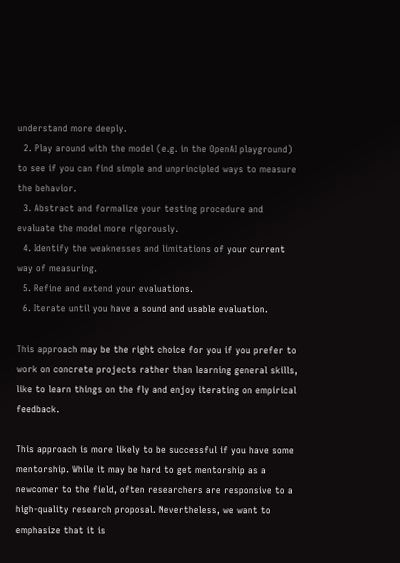understand more deeply.
  2. Play around with the model (e.g. in the OpenAI playground) to see if you can find simple and unprincipled ways to measure the behavior.
  3. Abstract and formalize your testing procedure and evaluate the model more rigorously.
  4. Identify the weaknesses and limitations of your current way of measuring.
  5. Refine and extend your evaluations.
  6. Iterate until you have a sound and usable evaluation.

This approach may be the right choice for you if you prefer to work on concrete projects rather than learning general skills, like to learn things on the fly and enjoy iterating on empirical feedback.

This approach is more likely to be successful if you have some mentorship. While it may be hard to get mentorship as a newcomer to the field, often researchers are responsive to a high-quality research proposal. Nevertheless, we want to emphasize that it is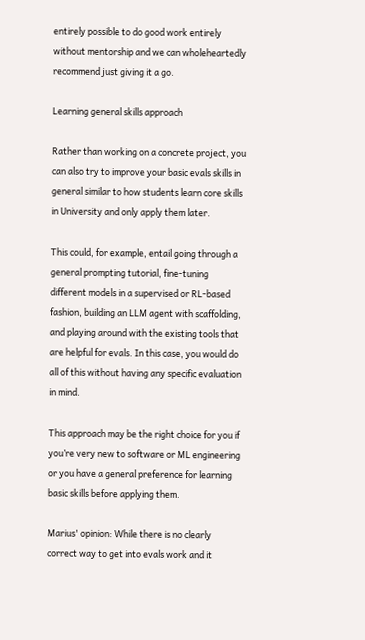entirely possible to do good work entirely without mentorship and we can wholeheartedly recommend just giving it a go.

Learning general skills approach

Rather than working on a concrete project, you can also try to improve your basic evals skills in general similar to how students learn core skills in University and only apply them later.

This could, for example, entail going through a general prompting tutorial, fine-tuning different models in a supervised or RL-based fashion, building an LLM agent with scaffolding, and playing around with the existing tools that are helpful for evals. In this case, you would do all of this without having any specific evaluation in mind.

This approach may be the right choice for you if you’re very new to software or ML engineering or you have a general preference for learning basic skills before applying them.

Marius' opinion: While there is no clearly correct way to get into evals work and it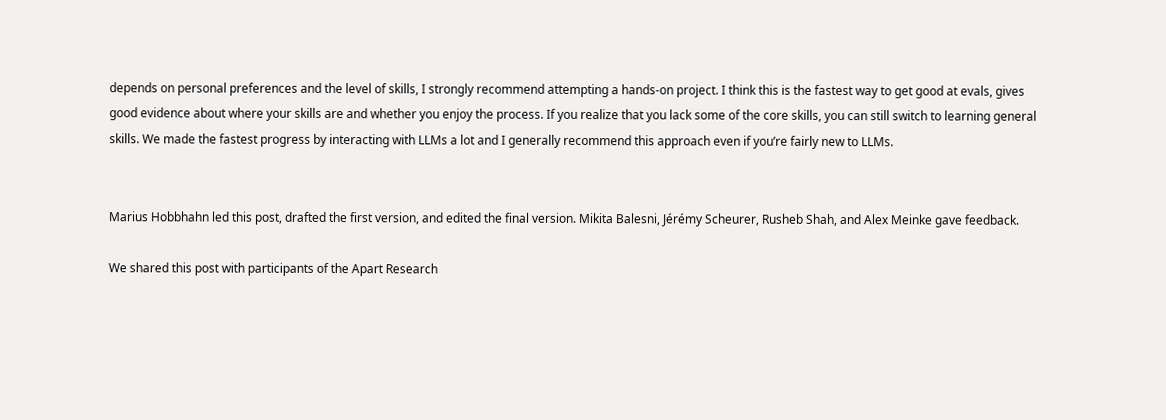depends on personal preferences and the level of skills, I strongly recommend attempting a hands-on project. I think this is the fastest way to get good at evals, gives good evidence about where your skills are and whether you enjoy the process. If you realize that you lack some of the core skills, you can still switch to learning general skills. We made the fastest progress by interacting with LLMs a lot and I generally recommend this approach even if you’re fairly new to LLMs.


Marius Hobbhahn led this post, drafted the first version, and edited the final version. Mikita Balesni, Jérémy Scheurer, Rusheb Shah, and Alex Meinke gave feedback.

We shared this post with participants of the Apart Research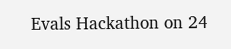Evals Hackathon on 24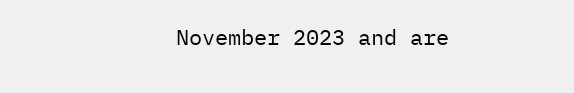November 2023 and are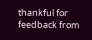thankful for feedback from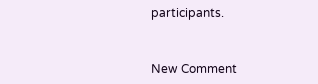participants.


New Comment